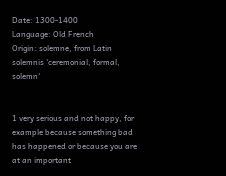Date: 1300-1400
Language: Old French
Origin: solemne, from Latin solemnis 'ceremonial, formal, solemn'


1 very serious and not happy, for example because something bad has happened or because you are at an important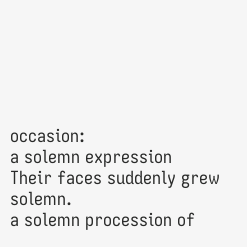occasion:
a solemn expression
Their faces suddenly grew solemn.
a solemn procession of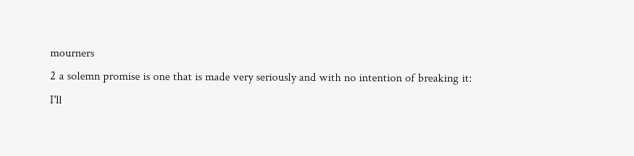mourners
2 a solemn promise is one that is made very seriously and with no intention of breaking it:
I'll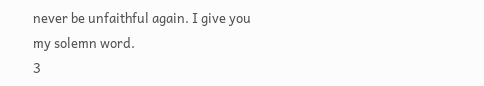never be unfaithful again. I give you my solemn word.
3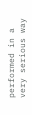performed in a very serious way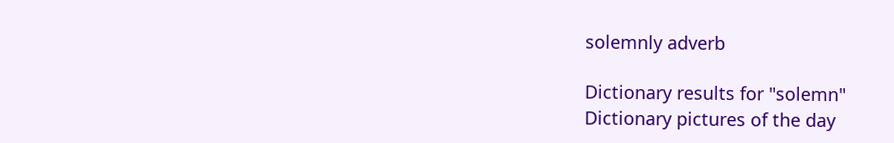solemnly adverb

Dictionary results for "solemn"
Dictionary pictures of the day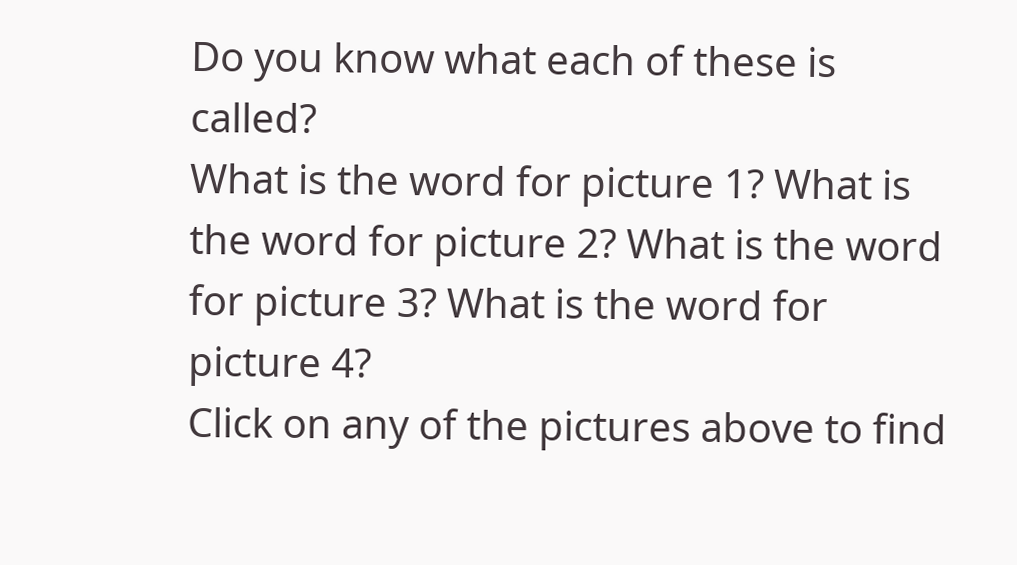Do you know what each of these is called?
What is the word for picture 1? What is the word for picture 2? What is the word for picture 3? What is the word for picture 4?
Click on any of the pictures above to find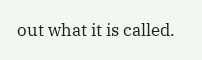out what it is called.